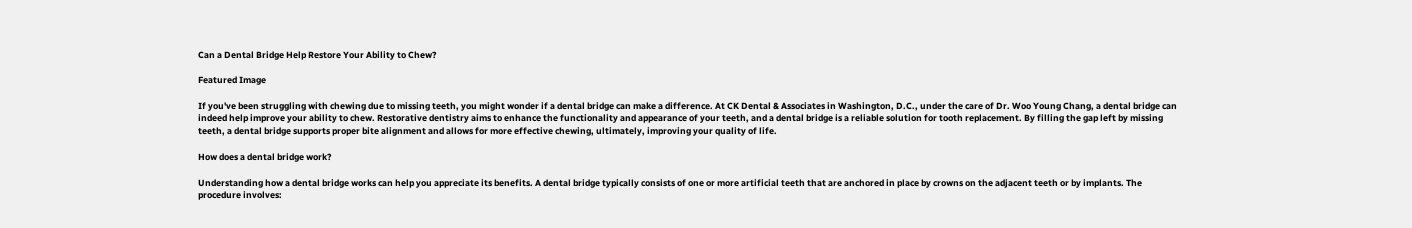Can a Dental Bridge Help Restore Your Ability to Chew?

Featured Image

If you've been struggling with chewing due to missing teeth, you might wonder if a dental bridge can make a difference. At CK Dental & Associates in Washington, D.C., under the care of Dr. Woo Young Chang, a dental bridge can indeed help improve your ability to chew. Restorative dentistry aims to enhance the functionality and appearance of your teeth, and a dental bridge is a reliable solution for tooth replacement. By filling the gap left by missing teeth, a dental bridge supports proper bite alignment and allows for more effective chewing, ultimately, improving your quality of life.

How does a dental bridge work?

Understanding how a dental bridge works can help you appreciate its benefits. A dental bridge typically consists of one or more artificial teeth that are anchored in place by crowns on the adjacent teeth or by implants. The procedure involves: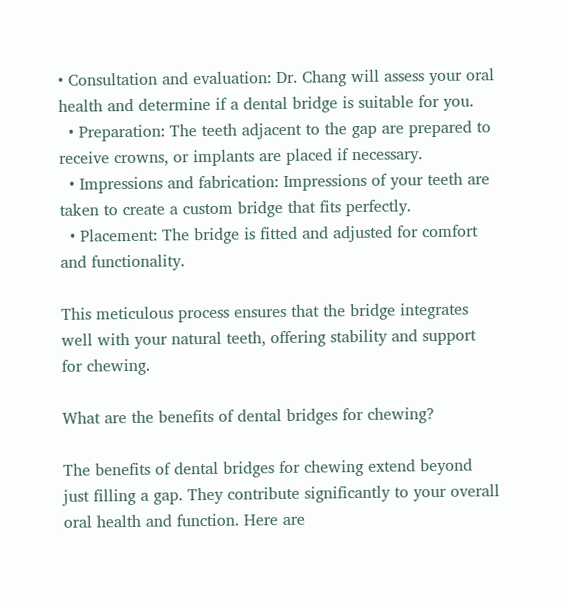• Consultation and evaluation: Dr. Chang will assess your oral health and determine if a dental bridge is suitable for you.
  • Preparation: The teeth adjacent to the gap are prepared to receive crowns, or implants are placed if necessary.
  • Impressions and fabrication: Impressions of your teeth are taken to create a custom bridge that fits perfectly.
  • Placement: The bridge is fitted and adjusted for comfort and functionality.

This meticulous process ensures that the bridge integrates well with your natural teeth, offering stability and support for chewing.

What are the benefits of dental bridges for chewing?

The benefits of dental bridges for chewing extend beyond just filling a gap. They contribute significantly to your overall oral health and function. Here are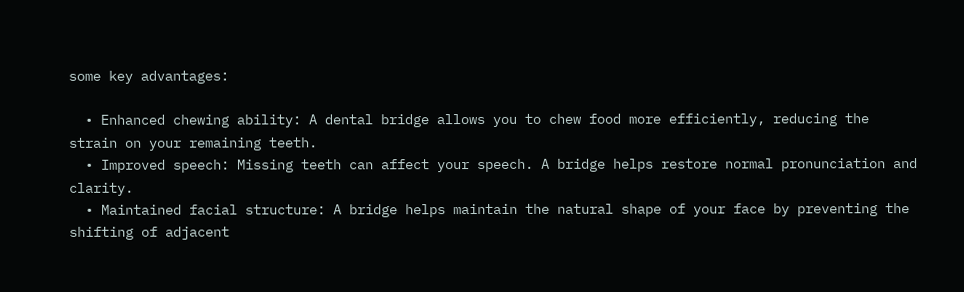some key advantages:

  • Enhanced chewing ability: A dental bridge allows you to chew food more efficiently, reducing the strain on your remaining teeth.
  • Improved speech: Missing teeth can affect your speech. A bridge helps restore normal pronunciation and clarity.
  • Maintained facial structure: A bridge helps maintain the natural shape of your face by preventing the shifting of adjacent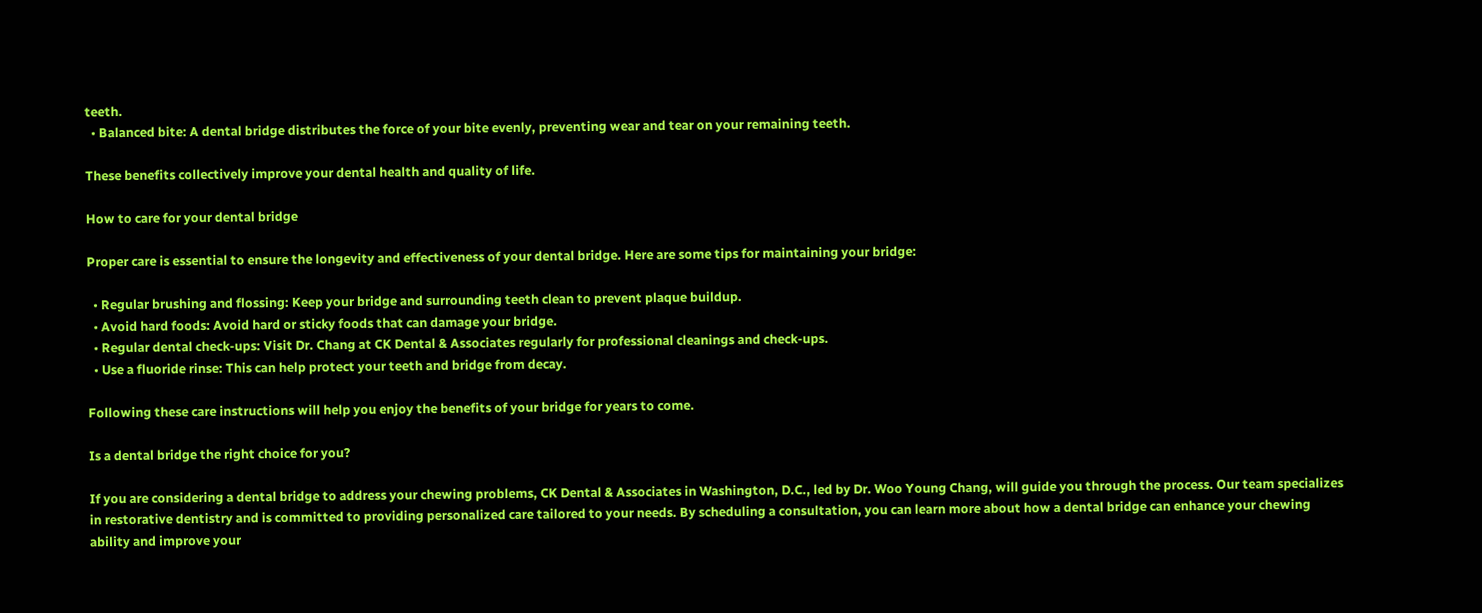teeth.
  • Balanced bite: A dental bridge distributes the force of your bite evenly, preventing wear and tear on your remaining teeth.

These benefits collectively improve your dental health and quality of life.

How to care for your dental bridge

Proper care is essential to ensure the longevity and effectiveness of your dental bridge. Here are some tips for maintaining your bridge:

  • Regular brushing and flossing: Keep your bridge and surrounding teeth clean to prevent plaque buildup.
  • Avoid hard foods: Avoid hard or sticky foods that can damage your bridge.
  • Regular dental check-ups: Visit Dr. Chang at CK Dental & Associates regularly for professional cleanings and check-ups.
  • Use a fluoride rinse: This can help protect your teeth and bridge from decay.

Following these care instructions will help you enjoy the benefits of your bridge for years to come.

Is a dental bridge the right choice for you?

If you are considering a dental bridge to address your chewing problems, CK Dental & Associates in Washington, D.C., led by Dr. Woo Young Chang, will guide you through the process. Our team specializes in restorative dentistry and is committed to providing personalized care tailored to your needs. By scheduling a consultation, you can learn more about how a dental bridge can enhance your chewing ability and improve your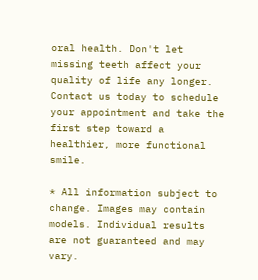oral health. Don't let missing teeth affect your quality of life any longer. Contact us today to schedule your appointment and take the first step toward a healthier, more functional smile.

* All information subject to change. Images may contain models. Individual results are not guaranteed and may vary.